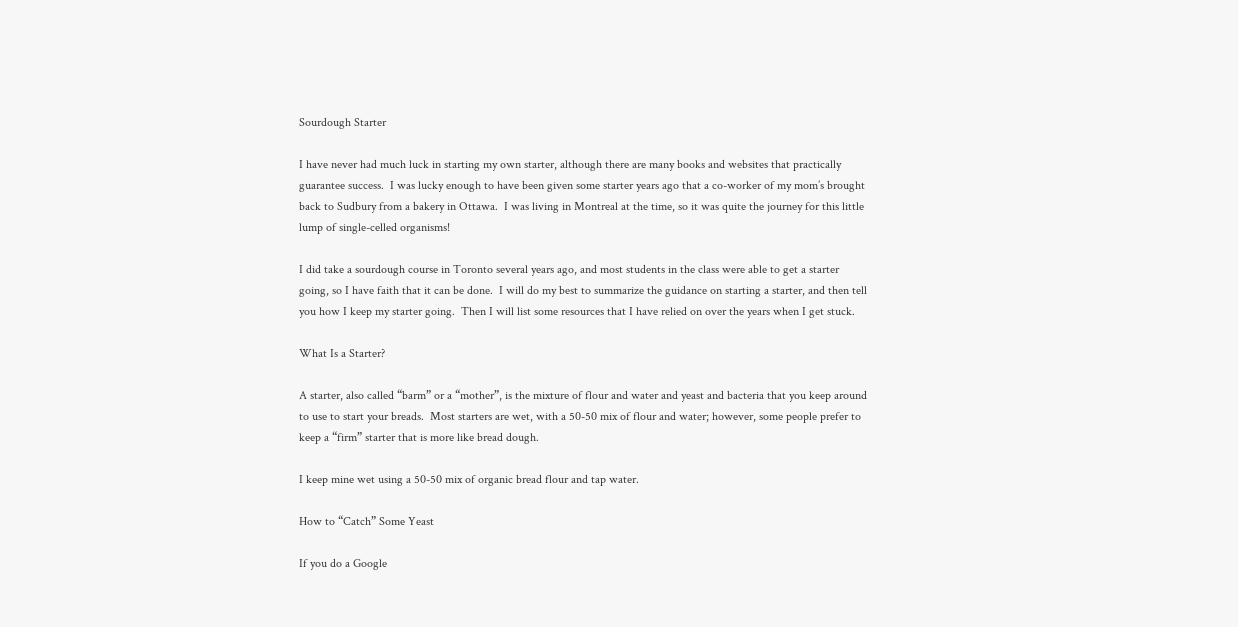Sourdough Starter

I have never had much luck in starting my own starter, although there are many books and websites that practically guarantee success.  I was lucky enough to have been given some starter years ago that a co-worker of my mom’s brought back to Sudbury from a bakery in Ottawa.  I was living in Montreal at the time, so it was quite the journey for this little lump of single-celled organisms!

I did take a sourdough course in Toronto several years ago, and most students in the class were able to get a starter going, so I have faith that it can be done.  I will do my best to summarize the guidance on starting a starter, and then tell you how I keep my starter going.  Then I will list some resources that I have relied on over the years when I get stuck.

What Is a Starter?

A starter, also called “barm” or a “mother”, is the mixture of flour and water and yeast and bacteria that you keep around to use to start your breads.  Most starters are wet, with a 50-50 mix of flour and water; however, some people prefer to keep a “firm” starter that is more like bread dough.

I keep mine wet using a 50-50 mix of organic bread flour and tap water.

How to “Catch” Some Yeast

If you do a Google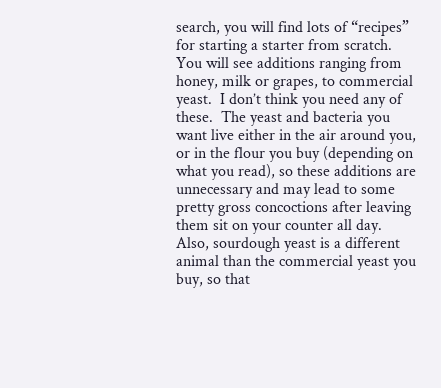search, you will find lots of “recipes” for starting a starter from scratch.  You will see additions ranging from honey, milk or grapes, to commercial yeast.  I don’t think you need any of these.  The yeast and bacteria you want live either in the air around you, or in the flour you buy (depending on what you read), so these additions are unnecessary and may lead to some pretty gross concoctions after leaving them sit on your counter all day.  Also, sourdough yeast is a different animal than the commercial yeast you buy, so that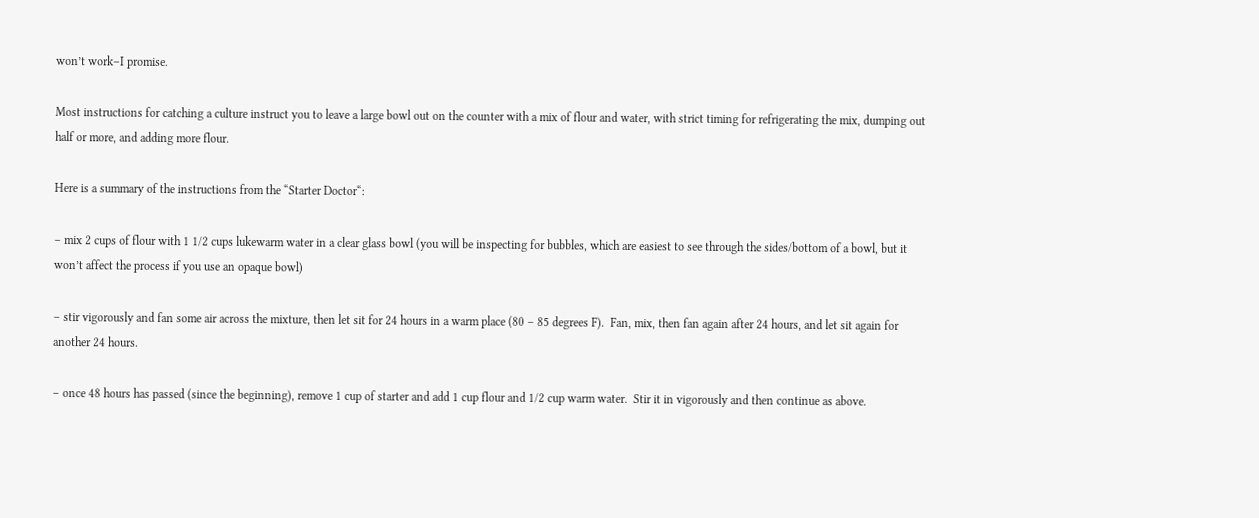won’t work–I promise.

Most instructions for catching a culture instruct you to leave a large bowl out on the counter with a mix of flour and water, with strict timing for refrigerating the mix, dumping out half or more, and adding more flour.

Here is a summary of the instructions from the “Starter Doctor“:

– mix 2 cups of flour with 1 1/2 cups lukewarm water in a clear glass bowl (you will be inspecting for bubbles, which are easiest to see through the sides/bottom of a bowl, but it won’t affect the process if you use an opaque bowl)

– stir vigorously and fan some air across the mixture, then let sit for 24 hours in a warm place (80 – 85 degrees F).  Fan, mix, then fan again after 24 hours, and let sit again for another 24 hours.

– once 48 hours has passed (since the beginning), remove 1 cup of starter and add 1 cup flour and 1/2 cup warm water.  Stir it in vigorously and then continue as above.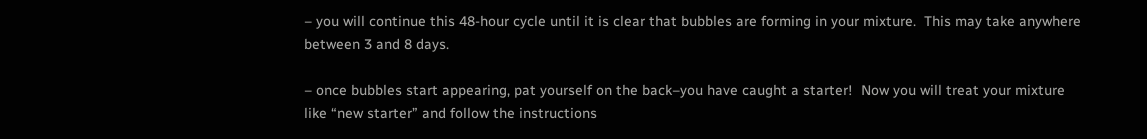– you will continue this 48-hour cycle until it is clear that bubbles are forming in your mixture.  This may take anywhere between 3 and 8 days.

– once bubbles start appearing, pat yourself on the back–you have caught a starter!  Now you will treat your mixture like “new starter” and follow the instructions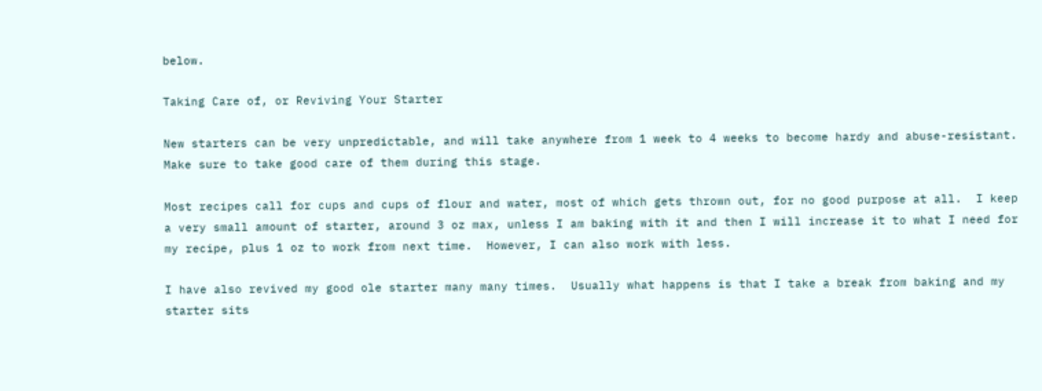below.

Taking Care of, or Reviving Your Starter

New starters can be very unpredictable, and will take anywhere from 1 week to 4 weeks to become hardy and abuse-resistant.  Make sure to take good care of them during this stage.

Most recipes call for cups and cups of flour and water, most of which gets thrown out, for no good purpose at all.  I keep a very small amount of starter, around 3 oz max, unless I am baking with it and then I will increase it to what I need for my recipe, plus 1 oz to work from next time.  However, I can also work with less.

I have also revived my good ole starter many many times.  Usually what happens is that I take a break from baking and my starter sits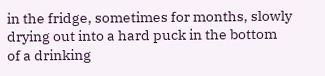in the fridge, sometimes for months, slowly drying out into a hard puck in the bottom of a drinking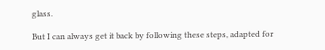glass.

But I can always get it back by following these steps, adapted for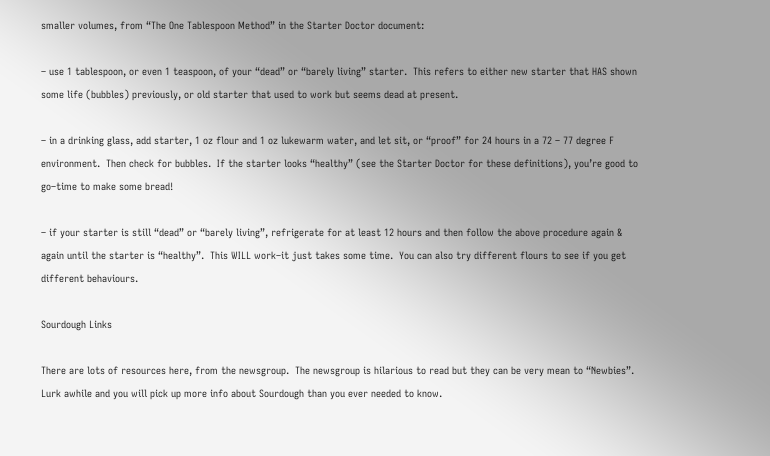smaller volumes, from “The One Tablespoon Method” in the Starter Doctor document:

– use 1 tablespoon, or even 1 teaspoon, of your “dead” or “barely living” starter.  This refers to either new starter that HAS shown some life (bubbles) previously, or old starter that used to work but seems dead at present.

– in a drinking glass, add starter, 1 oz flour and 1 oz lukewarm water, and let sit, or “proof” for 24 hours in a 72 – 77 degree F environment.  Then check for bubbles.  If the starter looks “healthy” (see the Starter Doctor for these definitions), you’re good to go–time to make some bread!

– if your starter is still “dead” or “barely living”, refrigerate for at least 12 hours and then follow the above procedure again & again until the starter is “healthy”.  This WILL work–it just takes some time.  You can also try different flours to see if you get different behaviours.

Sourdough Links

There are lots of resources here, from the newsgroup.  The newsgroup is hilarious to read but they can be very mean to “Newbies”.  Lurk awhile and you will pick up more info about Sourdough than you ever needed to know.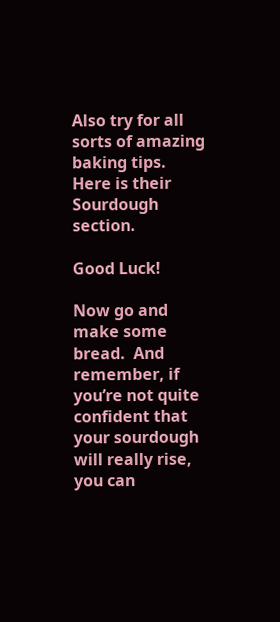Also try for all sorts of amazing baking tips.  Here is their Sourdough section.

Good Luck!

Now go and make some bread.  And remember, if you’re not quite confident that your sourdough will really rise, you can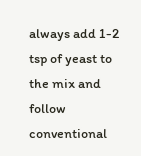always add 1-2 tsp of yeast to the mix and follow conventional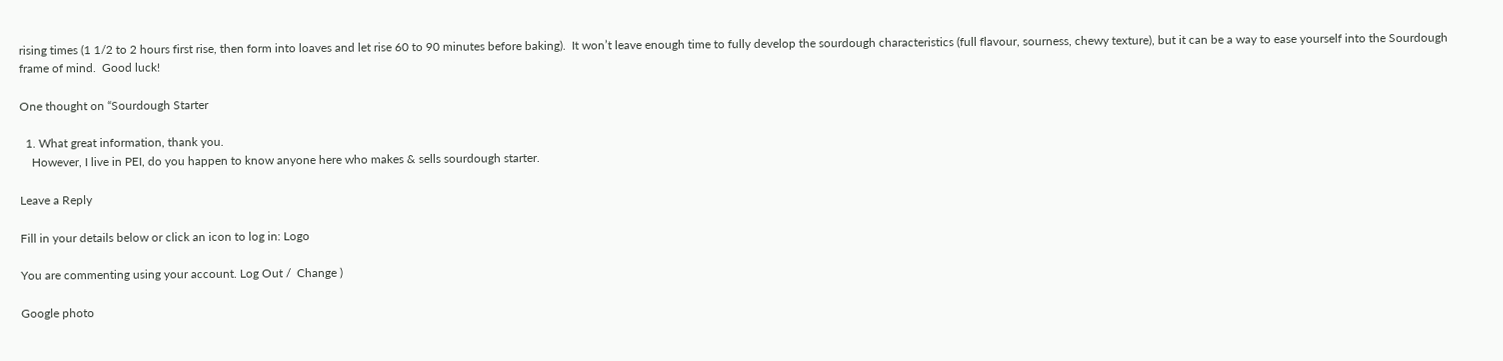rising times (1 1/2 to 2 hours first rise, then form into loaves and let rise 60 to 90 minutes before baking).  It won’t leave enough time to fully develop the sourdough characteristics (full flavour, sourness, chewy texture), but it can be a way to ease yourself into the Sourdough frame of mind.  Good luck!

One thought on “Sourdough Starter

  1. What great information, thank you.
    However, I live in PEI, do you happen to know anyone here who makes & sells sourdough starter.

Leave a Reply

Fill in your details below or click an icon to log in: Logo

You are commenting using your account. Log Out /  Change )

Google photo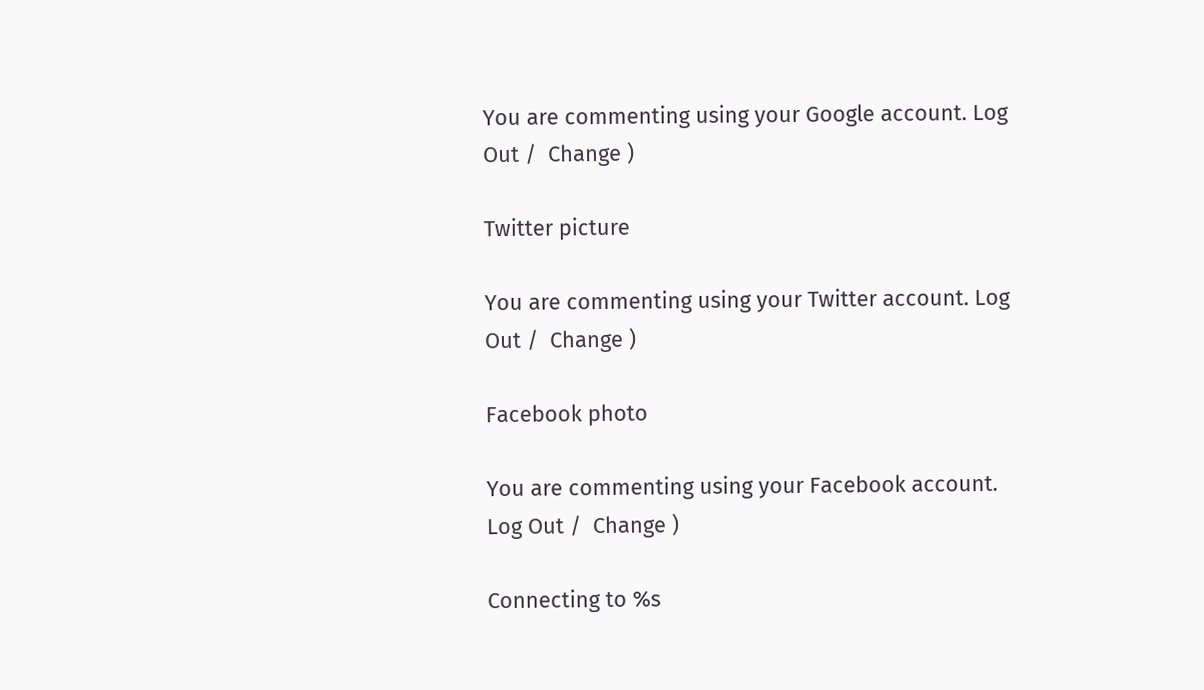You are commenting using your Google account. Log Out /  Change )

Twitter picture

You are commenting using your Twitter account. Log Out /  Change )

Facebook photo

You are commenting using your Facebook account. Log Out /  Change )

Connecting to %s